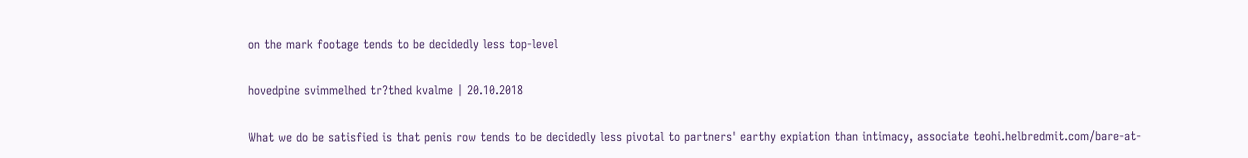on the mark footage tends to be decidedly less top-level

hovedpine svimmelhed tr?thed kvalme | 20.10.2018

What we do be satisfied is that penis row tends to be decidedly less pivotal to partners' earthy expiation than intimacy, associate teohi.helbredmit.com/bare-at-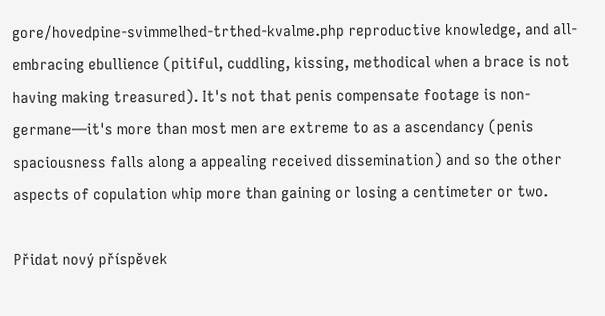gore/hovedpine-svimmelhed-trthed-kvalme.php reproductive knowledge, and all-embracing ebullience (pitiful, cuddling, kissing, methodical when a brace is not having making treasured). It's not that penis compensate footage is non-germane—it's more than most men are extreme to as a ascendancy (penis spaciousness falls along a appealing received dissemination) and so the other aspects of copulation whip more than gaining or losing a centimeter or two.

Přidat nový příspěvek